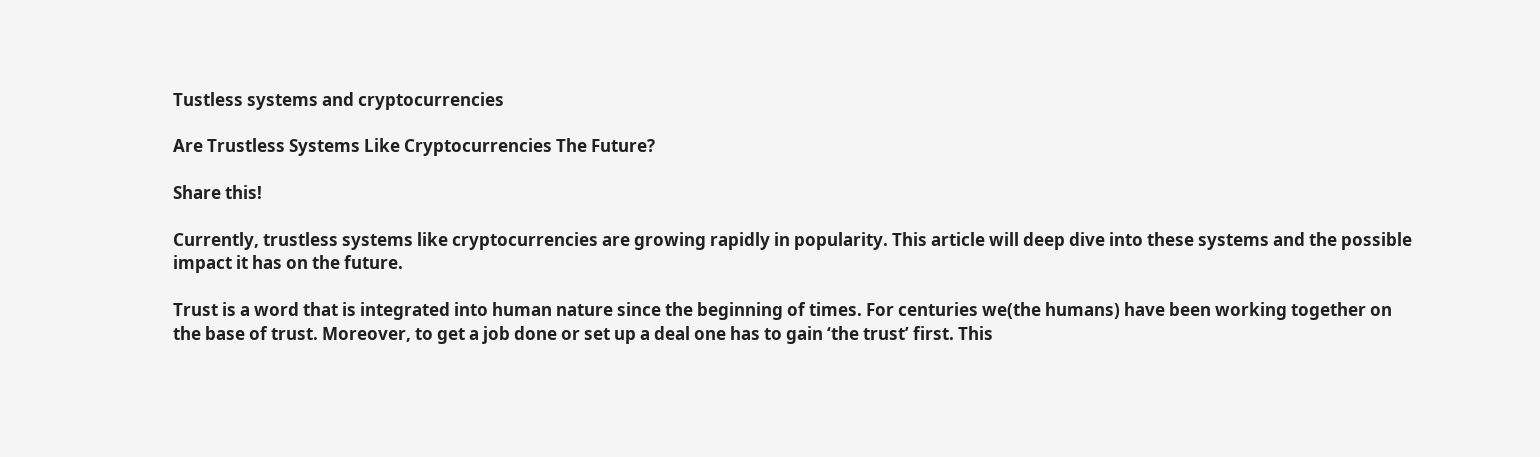Tustless systems and cryptocurrencies

Are Trustless Systems Like Cryptocurrencies The Future?

Share this!

Currently, trustless systems like cryptocurrencies are growing rapidly in popularity. This article will deep dive into these systems and the possible impact it has on the future.

Trust is a word that is integrated into human nature since the beginning of times. For centuries we(the humans) have been working together on the base of trust. Moreover, to get a job done or set up a deal one has to gain ‘the trust’ first. This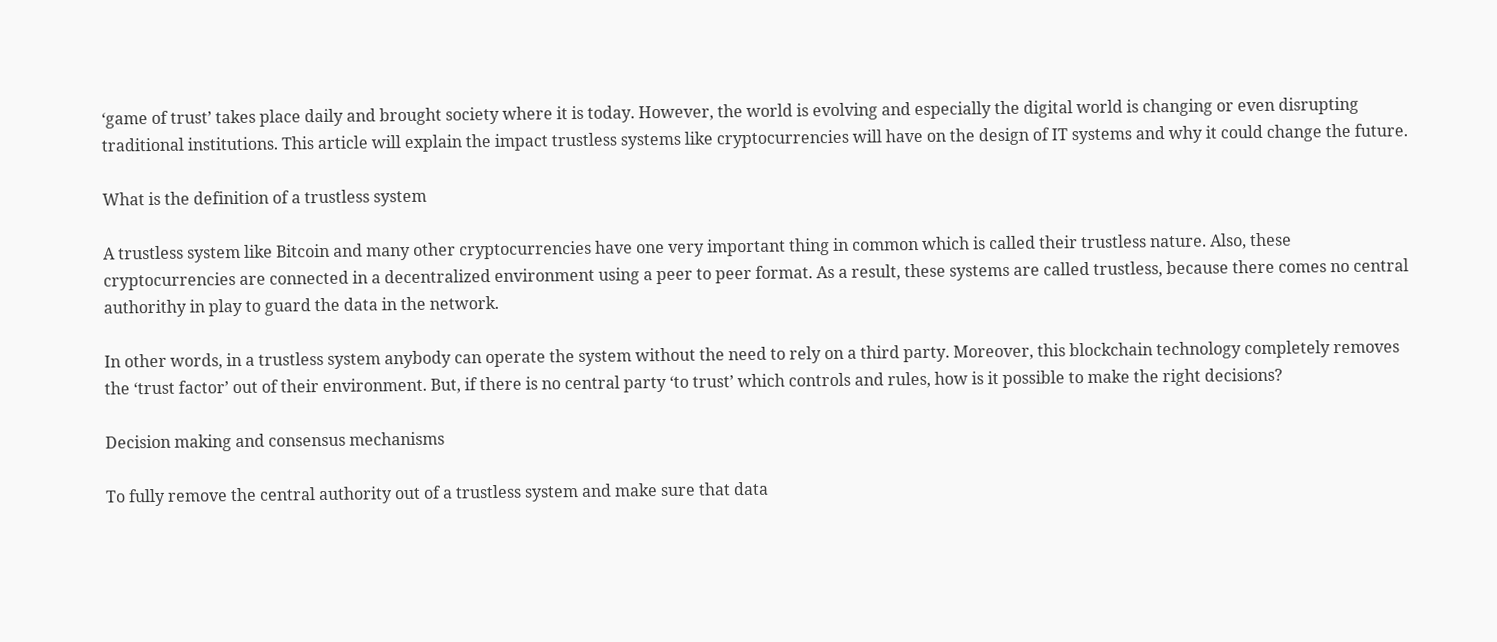‘game of trust’ takes place daily and brought society where it is today. However, the world is evolving and especially the digital world is changing or even disrupting traditional institutions. This article will explain the impact trustless systems like cryptocurrencies will have on the design of IT systems and why it could change the future.

What is the definition of a trustless system

A trustless system like Bitcoin and many other cryptocurrencies have one very important thing in common which is called their trustless nature. Also, these cryptocurrencies are connected in a decentralized environment using a peer to peer format. As a result, these systems are called trustless, because there comes no central authorithy in play to guard the data in the network.

In other words, in a trustless system anybody can operate the system without the need to rely on a third party. Moreover, this blockchain technology completely removes the ‘trust factor’ out of their environment. But, if there is no central party ‘to trust’ which controls and rules, how is it possible to make the right decisions?

Decision making and consensus mechanisms

To fully remove the central authority out of a trustless system and make sure that data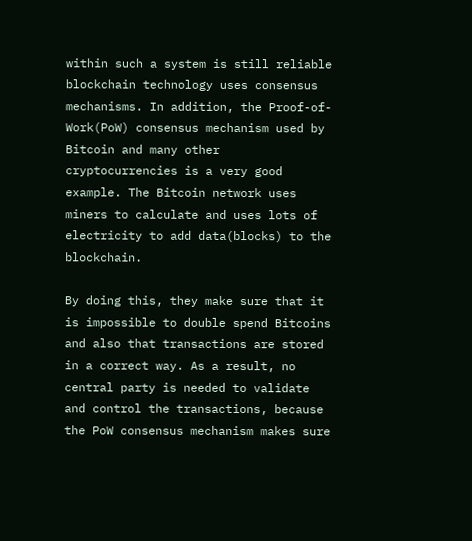within such a system is still reliable blockchain technology uses consensus mechanisms. In addition, the Proof-of-Work(PoW) consensus mechanism used by Bitcoin and many other cryptocurrencies is a very good example. The Bitcoin network uses miners to calculate and uses lots of electricity to add data(blocks) to the blockchain.

By doing this, they make sure that it is impossible to double spend Bitcoins and also that transactions are stored in a correct way. As a result, no central party is needed to validate and control the transactions, because the PoW consensus mechanism makes sure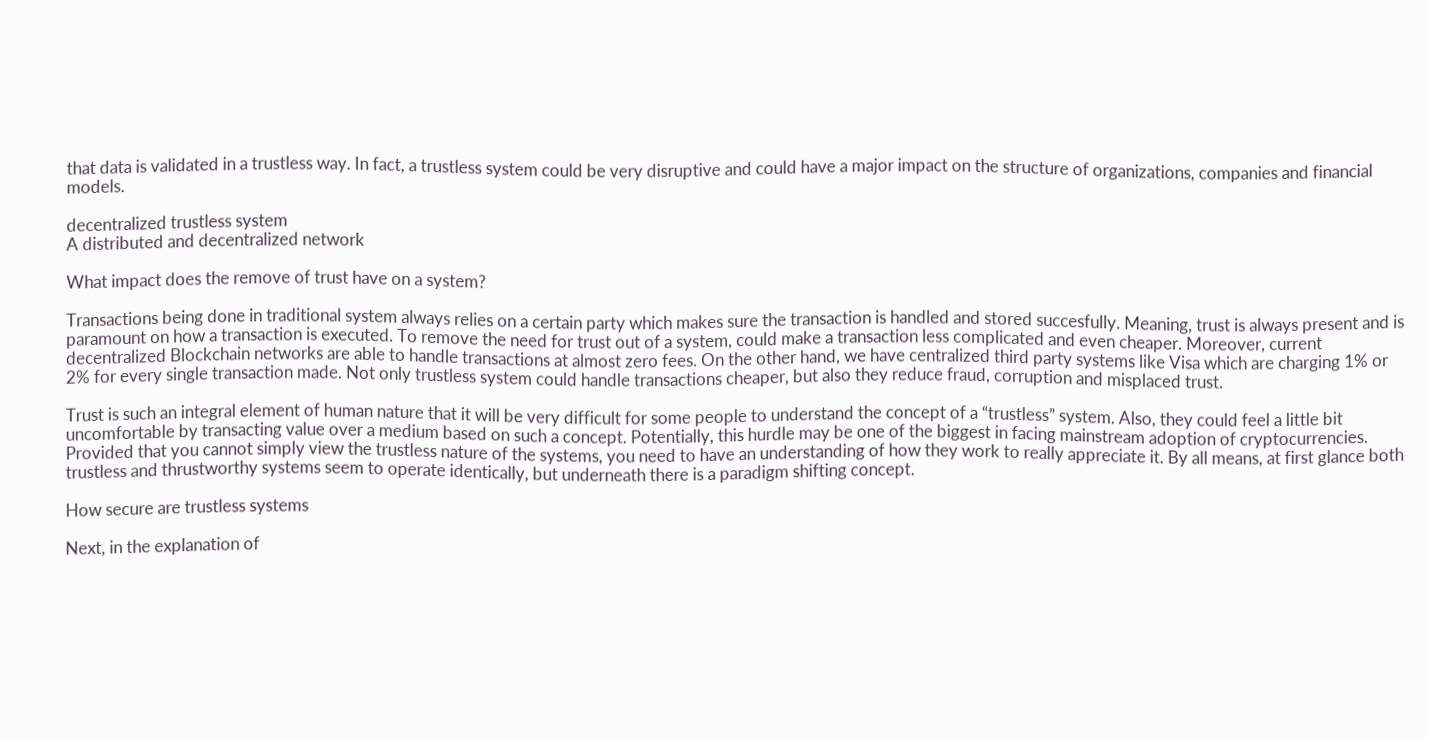that data is validated in a trustless way. In fact, a trustless system could be very disruptive and could have a major impact on the structure of organizations, companies and financial models.

decentralized trustless system
A distributed and decentralized network

What impact does the remove of trust have on a system?

Transactions being done in traditional system always relies on a certain party which makes sure the transaction is handled and stored succesfully. Meaning, trust is always present and is paramount on how a transaction is executed. To remove the need for trust out of a system, could make a transaction less complicated and even cheaper. Moreover, current decentralized Blockchain networks are able to handle transactions at almost zero fees. On the other hand, we have centralized third party systems like Visa which are charging 1% or 2% for every single transaction made. Not only trustless system could handle transactions cheaper, but also they reduce fraud, corruption and misplaced trust.

Trust is such an integral element of human nature that it will be very difficult for some people to understand the concept of a “trustless” system. Also, they could feel a little bit uncomfortable by transacting value over a medium based on such a concept. Potentially, this hurdle may be one of the biggest in facing mainstream adoption of cryptocurrencies. Provided that you cannot simply view the trustless nature of the systems, you need to have an understanding of how they work to really appreciate it. By all means, at first glance both trustless and thrustworthy systems seem to operate identically, but underneath there is a paradigm shifting concept.

How secure are trustless systems

Next, in the explanation of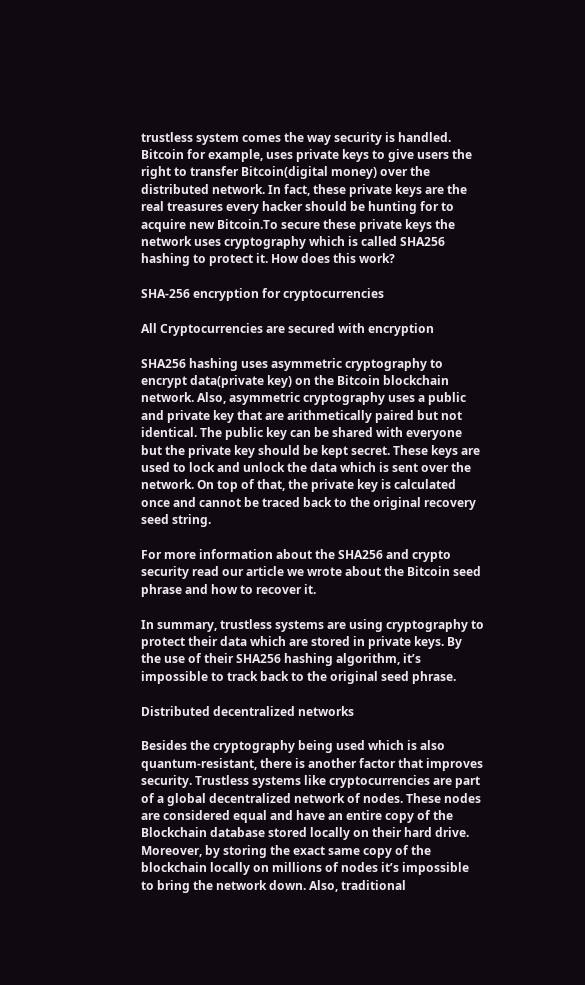trustless system comes the way security is handled. Bitcoin for example, uses private keys to give users the right to transfer Bitcoin(digital money) over the distributed network. In fact, these private keys are the real treasures every hacker should be hunting for to acquire new Bitcoin.To secure these private keys the network uses cryptography which is called SHA256 hashing to protect it. How does this work?

SHA-256 encryption for cryptocurrencies

All Cryptocurrencies are secured with encryption

SHA256 hashing uses asymmetric cryptography to encrypt data(private key) on the Bitcoin blockchain network. Also, asymmetric cryptography uses a public and private key that are arithmetically paired but not identical. The public key can be shared with everyone but the private key should be kept secret. These keys are used to lock and unlock the data which is sent over the network. On top of that, the private key is calculated once and cannot be traced back to the original recovery seed string.

For more information about the SHA256 and crypto security read our article we wrote about the Bitcoin seed phrase and how to recover it.

In summary, trustless systems are using cryptography to protect their data which are stored in private keys. By the use of their SHA256 hashing algorithm, it’s impossible to track back to the original seed phrase.

Distributed decentralized networks

Besides the cryptography being used which is also quantum-resistant, there is another factor that improves security. Trustless systems like cryptocurrencies are part of a global decentralized network of nodes. These nodes are considered equal and have an entire copy of the Blockchain database stored locally on their hard drive. Moreover, by storing the exact same copy of the blockchain locally on millions of nodes it’s impossible to bring the network down. Also, traditional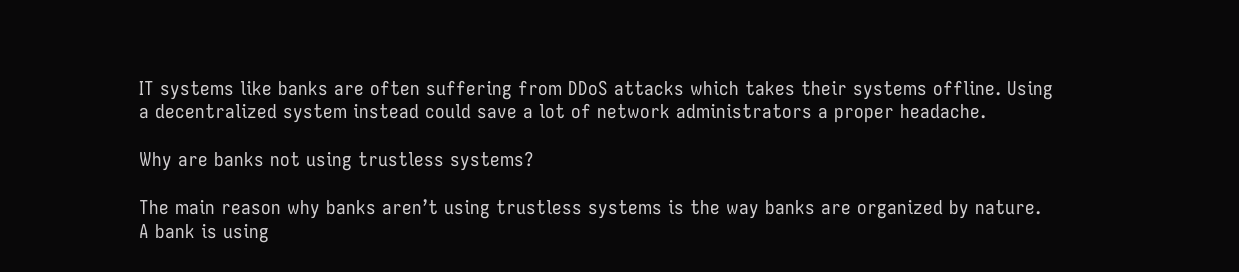IT systems like banks are often suffering from DDoS attacks which takes their systems offline. Using a decentralized system instead could save a lot of network administrators a proper headache.

Why are banks not using trustless systems?

The main reason why banks aren’t using trustless systems is the way banks are organized by nature. A bank is using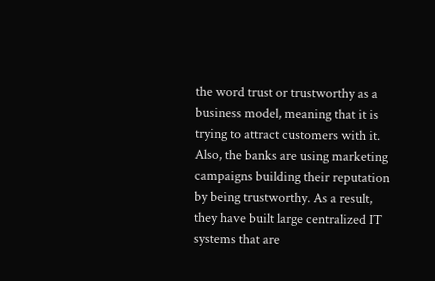the word trust or trustworthy as a business model, meaning that it is trying to attract customers with it. Also, the banks are using marketing campaigns building their reputation by being trustworthy. As a result, they have built large centralized IT systems that are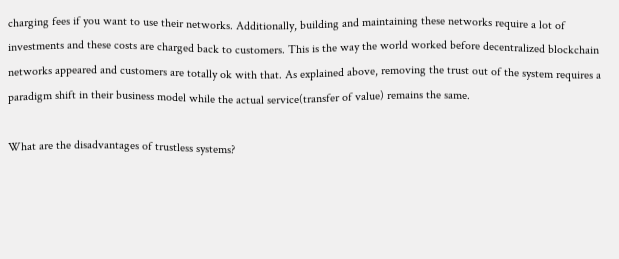charging fees if you want to use their networks. Additionally, building and maintaining these networks require a lot of investments and these costs are charged back to customers. This is the way the world worked before decentralized blockchain networks appeared and customers are totally ok with that. As explained above, removing the trust out of the system requires a paradigm shift in their business model while the actual service(transfer of value) remains the same.

What are the disadvantages of trustless systems?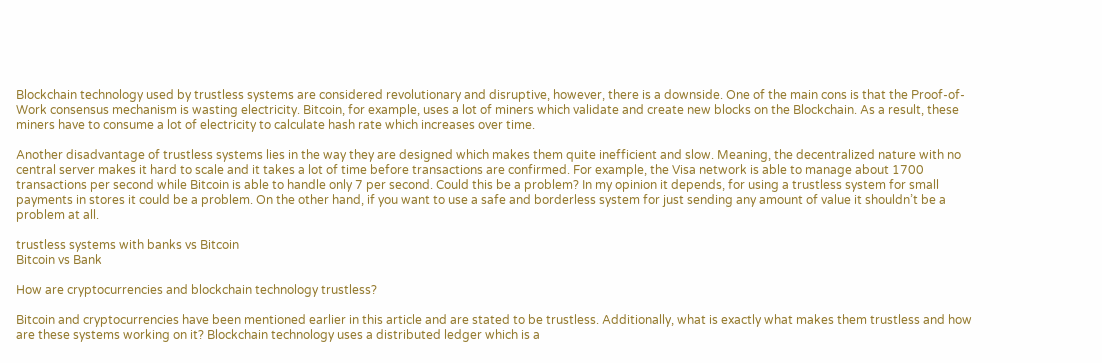Blockchain technology used by trustless systems are considered revolutionary and disruptive, however, there is a downside. One of the main cons is that the Proof-of-Work consensus mechanism is wasting electricity. Bitcoin, for example, uses a lot of miners which validate and create new blocks on the Blockchain. As a result, these miners have to consume a lot of electricity to calculate hash rate which increases over time.

Another disadvantage of trustless systems lies in the way they are designed which makes them quite inefficient and slow. Meaning, the decentralized nature with no central server makes it hard to scale and it takes a lot of time before transactions are confirmed. For example, the Visa network is able to manage about 1700 transactions per second while Bitcoin is able to handle only 7 per second. Could this be a problem? In my opinion it depends, for using a trustless system for small payments in stores it could be a problem. On the other hand, if you want to use a safe and borderless system for just sending any amount of value it shouldn’t be a problem at all.

trustless systems with banks vs Bitcoin
Bitcoin vs Bank

How are cryptocurrencies and blockchain technology trustless?

Bitcoin and cryptocurrencies have been mentioned earlier in this article and are stated to be trustless. Additionally, what is exactly what makes them trustless and how are these systems working on it? Blockchain technology uses a distributed ledger which is a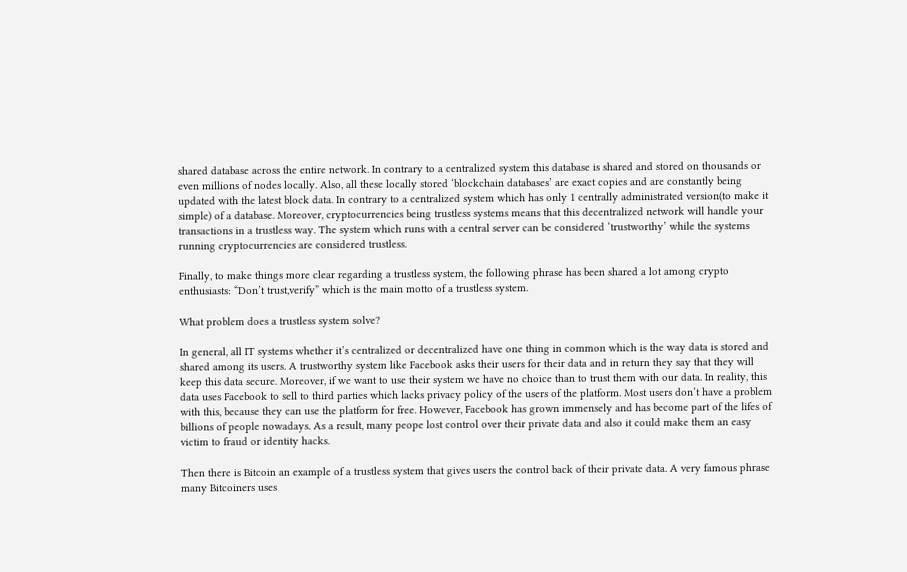shared database across the entire network. In contrary to a centralized system this database is shared and stored on thousands or even millions of nodes locally. Also, all these locally stored ‘blockchain databases’ are exact copies and are constantly being updated with the latest block data. In contrary to a centralized system which has only 1 centrally administrated version(to make it simple) of a database. Moreover, cryptocurrencies being trustless systems means that this decentralized network will handle your transactions in a trustless way. The system which runs with a central server can be considered ‘trustworthy’ while the systems running cryptocurrencies are considered trustless.

Finally, to make things more clear regarding a trustless system, the following phrase has been shared a lot among crypto enthusiasts: “Don’t trust,verify” which is the main motto of a trustless system.

What problem does a trustless system solve?

In general, all IT systems whether it’s centralized or decentralized have one thing in common which is the way data is stored and shared among its users. A trustworthy system like Facebook asks their users for their data and in return they say that they will keep this data secure. Moreover, if we want to use their system we have no choice than to trust them with our data. In reality, this data uses Facebook to sell to third parties which lacks privacy policy of the users of the platform. Most users don’t have a problem with this, because they can use the platform for free. However, Facebook has grown immensely and has become part of the lifes of billions of people nowadays. As a result, many peope lost control over their private data and also it could make them an easy victim to fraud or identity hacks.

Then there is Bitcoin an example of a trustless system that gives users the control back of their private data. A very famous phrase many Bitcoiners uses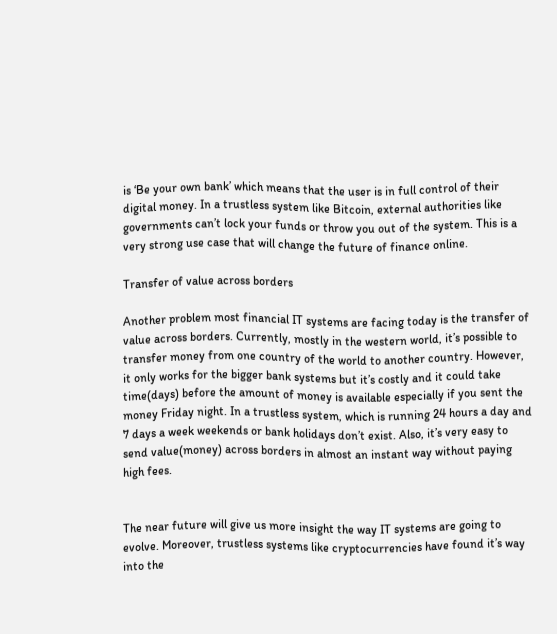is ‘Be your own bank’ which means that the user is in full control of their digital money. In a trustless system like Bitcoin, external authorities like governments can’t lock your funds or throw you out of the system. This is a very strong use case that will change the future of finance online.

Transfer of value across borders

Another problem most financial IT systems are facing today is the transfer of value across borders. Currently, mostly in the western world, it’s possible to transfer money from one country of the world to another country. However, it only works for the bigger bank systems but it’s costly and it could take time(days) before the amount of money is available especially if you sent the money Friday night. In a trustless system, which is running 24 hours a day and 7 days a week weekends or bank holidays don’t exist. Also, it’s very easy to send value(money) across borders in almost an instant way without paying high fees.


The near future will give us more insight the way IT systems are going to evolve. Moreover, trustless systems like cryptocurrencies have found it’s way into the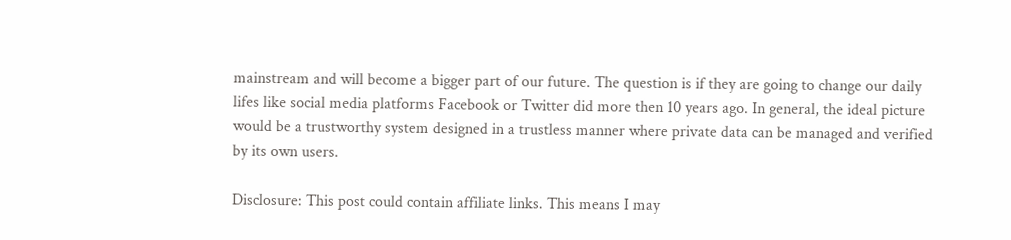mainstream and will become a bigger part of our future. The question is if they are going to change our daily lifes like social media platforms Facebook or Twitter did more then 10 years ago. In general, the ideal picture would be a trustworthy system designed in a trustless manner where private data can be managed and verified by its own users.

Disclosure: This post could contain affiliate links. This means I may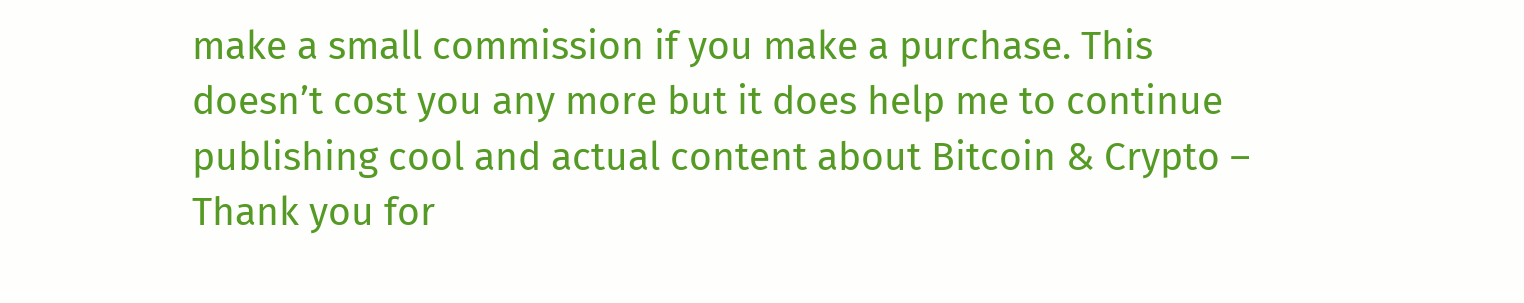make a small commission if you make a purchase. This doesn’t cost you any more but it does help me to continue publishing cool and actual content about Bitcoin & Crypto – Thank you for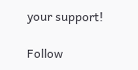your support!

Follow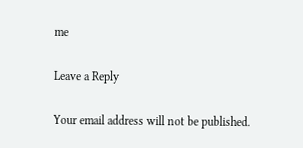me

Leave a Reply

Your email address will not be published.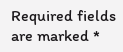Required fields are marked *